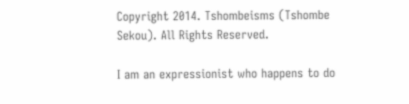Copyright 2014. Tshombeisms (Tshombe Sekou). All Rights Reserved.

I am an expressionist who happens to do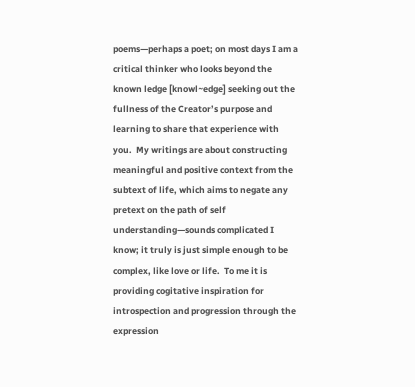poems—perhaps a poet; on most days I am a critical thinker who looks beyond the known ledge [knowl~edge] seeking out the fullness of the Creator’s purpose and learning to share that experience with you.  My writings are about constructing meaningful and positive context from the subtext of life, which aims to negate any pretext on the path of self understanding—sounds complicated I know; it truly is just simple enough to be complex, like love or life.  To me it is providing cogitative inspiration for introspection and progression through the expression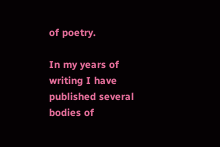of poetry.

In my years of writing I have published several bodies of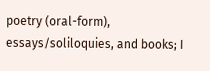poetry (oral-form), essays/soliloquies, and books; I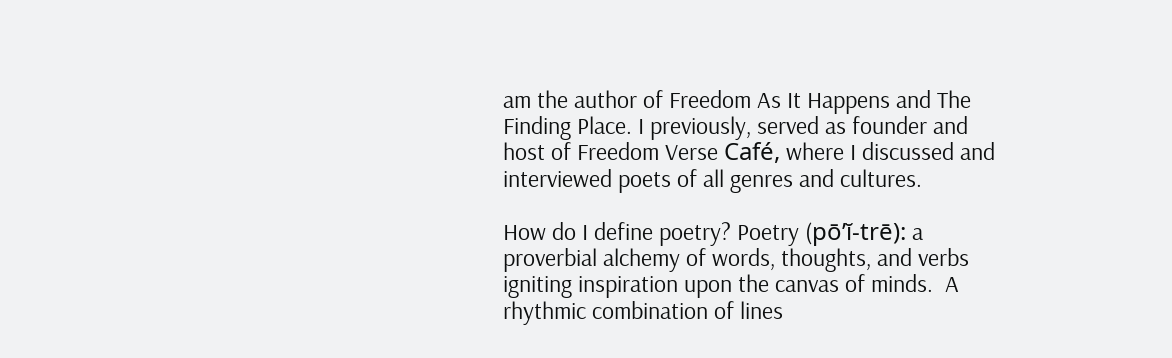am the author of Freedom As It Happens and The Finding Place. I previously, served as founder and host of Freedom Verse Café, where I discussed and interviewed poets of all genres and cultures.

How do I define poetry? Poetry (pō’ĭ-trē): a proverbial alchemy of words, thoughts, and verbs igniting inspiration upon the canvas of minds.  A rhythmic combination of lines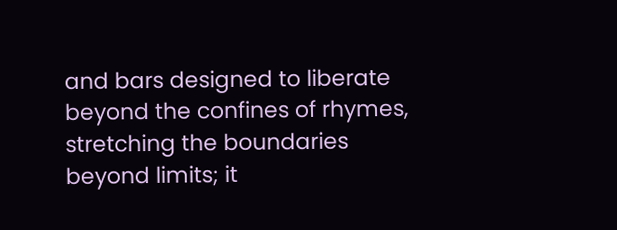and bars designed to liberate beyond the confines of rhymes, stretching the boundaries beyond limits; it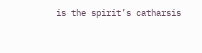is the spirit’s catharsis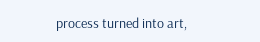process turned into art,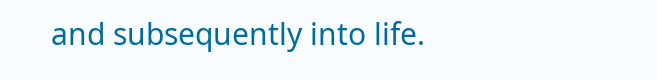and subsequently into life.